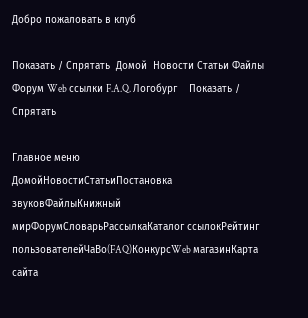Добро пожаловать в клуб

Показать / Спрятать  Домой  Новости Статьи Файлы Форум Web ссылки F.A.Q. Логобург    Показать / Спрятать

Главное меню
ДомойНовостиСтатьиПостановка звуковФайлыКнижный мирФорумСловарьРассылкаКаталог ссылокРейтинг пользователейЧаВо(FAQ)КонкурсWeb магазинКарта сайта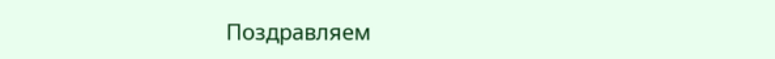Поздравляем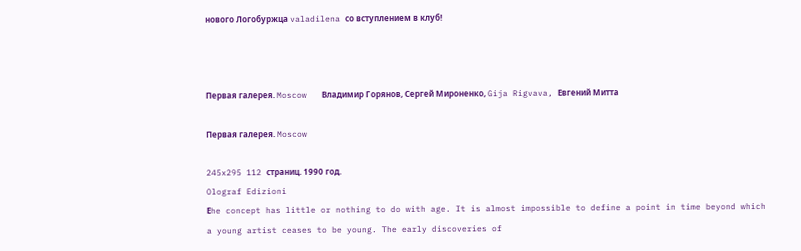нового Логобуржца valadilena со вступлением в клуб!



Первая галерея. Moscow   Владимир Горянов, Сергей Мироненко, Gija Rigvava, Евгений Митта

Первая галерея. Moscow

245x295 112 страниц. 1990 год.
Olograf Edizioni
Еhe concept has little or nothing to do with age. It is almost impossible to define a point in time beyond which a young artist ceases to be young. The early discoveries of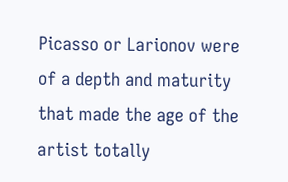Picasso or Larionov were of a depth and maturity that made the age of the artist totally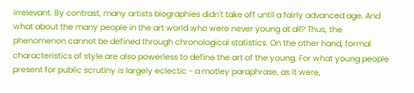irrelevant. By contrast, many artists biographies didn't take off until a fairly advanced age. And what about the many people in the art world who were never young at all? Thus, the phenomenon cannot be defined through chronological statistics. On the other hand, formal characteristics of style are also powerless to define the art of the young. For what young people present for public scrutiny is largely eclectic - a motley paraphrase, as it were,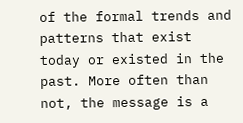of the formal trends and patterns that exist today or existed in the past. More often than not, the message is a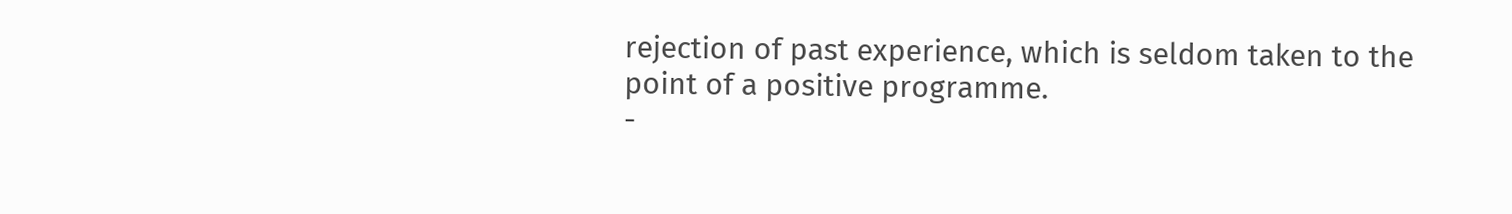rejection of past experience, which is seldom taken to the point of a positive programme.
-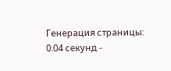Генерация страницы: 0.04 секунд -